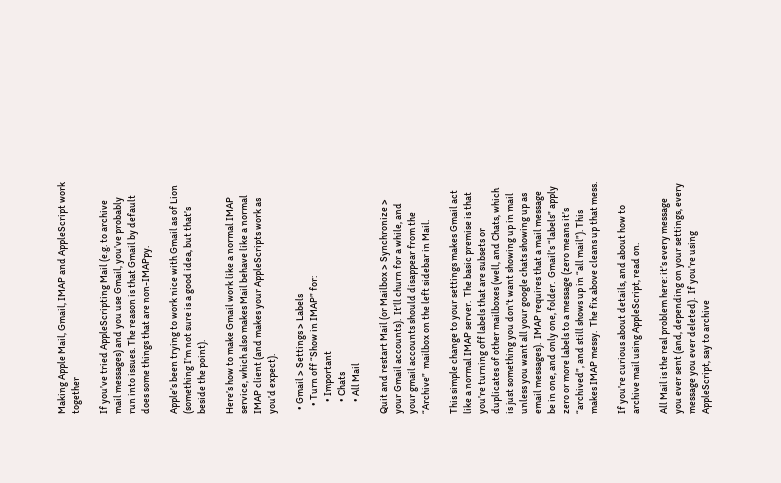Making Apple Mail, Gmail, IMAP and AppleScript work together

If you’ve tried AppleScripting Mail (e.g. to archive mail messages) and you use Gmail, you’ve probably run into issues. The reason is that Gmail by default does some things that are non-IMAPpy.

Apple’s been trying to work nice with Gmail as of Lion (something I’m not sure is a good idea, but that’s beside the point).

Here’s how to make Gmail work like a normal IMAP service, which also makes Mail behave like a normal IMAP client (and makes your AppleScripts work as you’d expect).

  • Gmail > Settings > Labels
    • Turn off “Show in IMAP” for:
      • Important
      • Chats
      • All Mail

Quit and restart Mail (or Mailbox > Synchronize > your Gmail accounts).  It’ll churn for a while, and your gmail accounts should disappear from the “Archive”  mailbox on the left sidebar in Mail.

This simple change to your settings makes Gmail act like a normal IMAP server.  The basic premise is that you’re turning off labels that are subsets or duplicates of other mailboxes (well, and Chats, which is just something you don’t want showing up in mail unless you want all your google chats showing up as email messages).  IMAP requires that a mail message be in one, and only one, folder.  Gmail’s “labels” apply zero or more labels to a message (zero means it’s “archived”, and still shows up in “all mail”). This makes IMAP messy.  The fix above cleans up that mess.

If you’re curious about details, and about how to archive mail using AppleScript, read on.

All Mail is the real problem here: it’s every message you ever sent (and, depending on your settings, every message you ever deleted).  If you’re using AppleScript, say to archive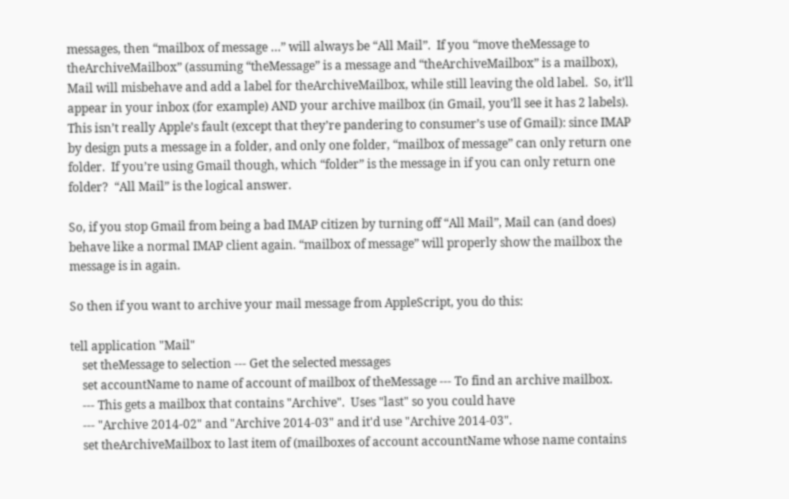messages, then “mailbox of message …” will always be “All Mail”.  If you “move theMessage to theArchiveMailbox” (assuming “theMessage” is a message and “theArchiveMailbox” is a mailbox), Mail will misbehave and add a label for theArchiveMailbox, while still leaving the old label.  So, it’ll appear in your inbox (for example) AND your archive mailbox (in Gmail, you’ll see it has 2 labels).  This isn’t really Apple’s fault (except that they’re pandering to consumer’s use of Gmail): since IMAP by design puts a message in a folder, and only one folder, “mailbox of message” can only return one folder.  If you’re using Gmail though, which “folder” is the message in if you can only return one folder?  “All Mail” is the logical answer.

So, if you stop Gmail from being a bad IMAP citizen by turning off “All Mail”, Mail can (and does) behave like a normal IMAP client again. “mailbox of message” will properly show the mailbox the message is in again.

So then if you want to archive your mail message from AppleScript, you do this:

tell application "Mail"
    set theMessage to selection --- Get the selected messages
    set accountName to name of account of mailbox of theMessage --- To find an archive mailbox.
    --- This gets a mailbox that contains "Archive".  Uses "last" so you could have
    --- "Archive 2014-02" and "Archive 2014-03" and it'd use "Archive 2014-03".
    set theArchiveMailbox to last item of (mailboxes of account accountName whose name contains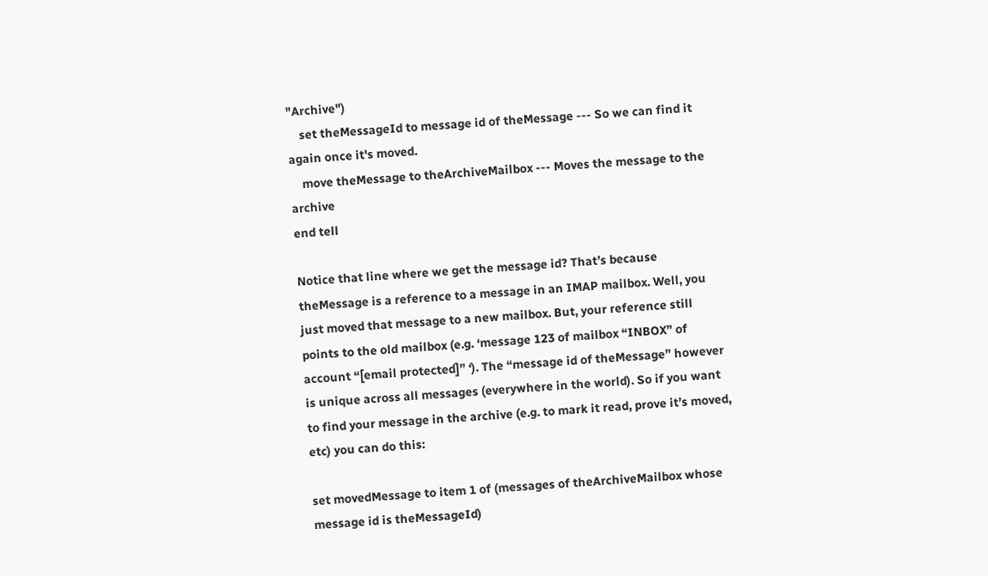"Archive")
    set theMessageId to message id of theMessage --- So we can find it again once it's moved.
    move theMessage to theArchiveMailbox --- Moves the message to the archive
end tell

Notice that line where we get the message id? That’s because theMessage is a reference to a message in an IMAP mailbox. Well, you just moved that message to a new mailbox. But, your reference still points to the old mailbox (e.g. ‘message 123 of mailbox “INBOX” of account “[email protected]” ‘). The “message id of theMessage” however is unique across all messages (everywhere in the world). So if you want to find your message in the archive (e.g. to mark it read, prove it’s moved, etc) you can do this:

set movedMessage to item 1 of (messages of theArchiveMailbox whose message id is theMessageId)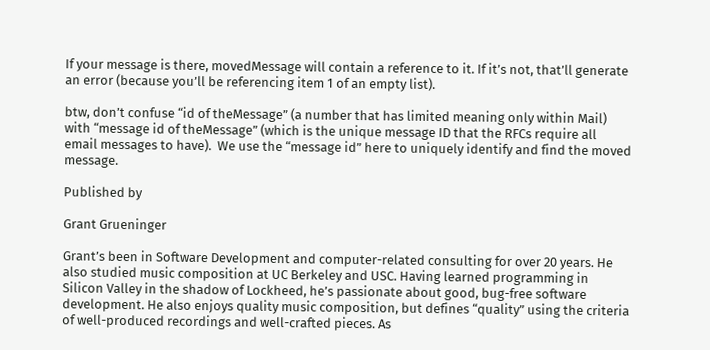If your message is there, movedMessage will contain a reference to it. If it’s not, that’ll generate an error (because you’ll be referencing item 1 of an empty list).

btw, don’t confuse “id of theMessage” (a number that has limited meaning only within Mail) with “message id of theMessage” (which is the unique message ID that the RFCs require all email messages to have).  We use the “message id” here to uniquely identify and find the moved message.

Published by

Grant Grueninger

Grant’s been in Software Development and computer-related consulting for over 20 years. He also studied music composition at UC Berkeley and USC. Having learned programming in Silicon Valley in the shadow of Lockheed, he’s passionate about good, bug-free software development. He also enjoys quality music composition, but defines “quality” using the criteria of well-produced recordings and well-crafted pieces. As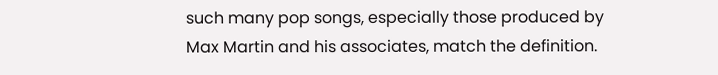such many pop songs, especially those produced by Max Martin and his associates, match the definition.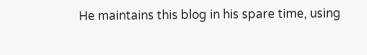He maintains this blog in his spare time, using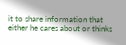it to share information that either he cares about or thinks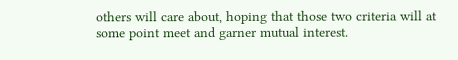others will care about, hoping that those two criteria will at some point meet and garner mutual interest.